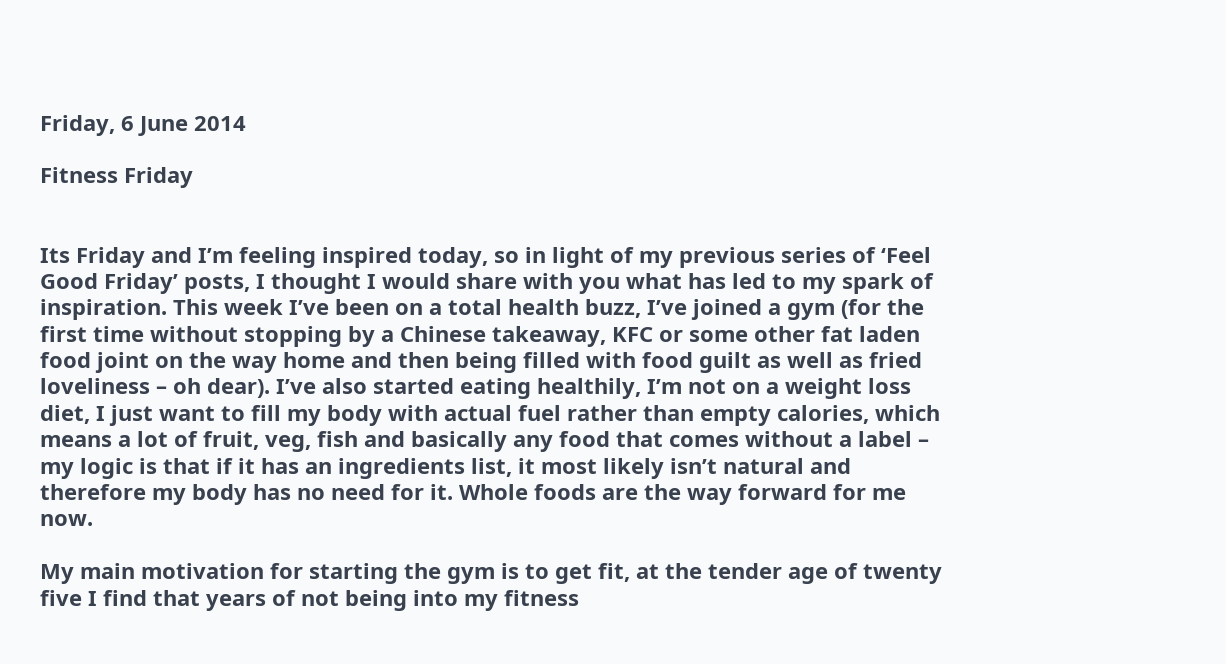Friday, 6 June 2014

Fitness Friday


Its Friday and I’m feeling inspired today, so in light of my previous series of ‘Feel Good Friday’ posts, I thought I would share with you what has led to my spark of inspiration. This week I’ve been on a total health buzz, I’ve joined a gym (for the first time without stopping by a Chinese takeaway, KFC or some other fat laden food joint on the way home and then being filled with food guilt as well as fried loveliness – oh dear). I’ve also started eating healthily, I’m not on a weight loss diet, I just want to fill my body with actual fuel rather than empty calories, which means a lot of fruit, veg, fish and basically any food that comes without a label – my logic is that if it has an ingredients list, it most likely isn’t natural and therefore my body has no need for it. Whole foods are the way forward for me now.

My main motivation for starting the gym is to get fit, at the tender age of twenty five I find that years of not being into my fitness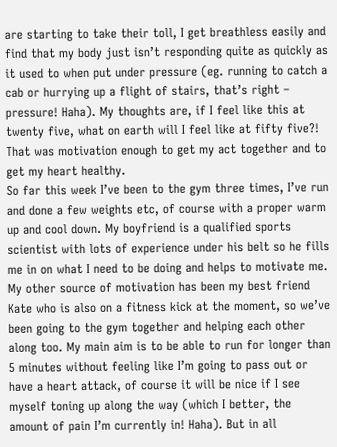are starting to take their toll, I get breathless easily and find that my body just isn’t responding quite as quickly as it used to when put under pressure (eg. running to catch a cab or hurrying up a flight of stairs, that’s right – pressure! Haha). My thoughts are, if I feel like this at twenty five, what on earth will I feel like at fifty five?! That was motivation enough to get my act together and to get my heart healthy.
So far this week I’ve been to the gym three times, I’ve run and done a few weights etc, of course with a proper warm up and cool down. My boyfriend is a qualified sports scientist with lots of experience under his belt so he fills me in on what I need to be doing and helps to motivate me. My other source of motivation has been my best friend Kate who is also on a fitness kick at the moment, so we’ve been going to the gym together and helping each other along too. My main aim is to be able to run for longer than 5 minutes without feeling like I’m going to pass out or have a heart attack, of course it will be nice if I see myself toning up along the way (which I better, the amount of pain I’m currently in! Haha). But in all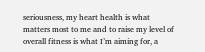seriousness, my heart health is what matters most to me and to raise my level of overall fitness is what I’m aiming for, a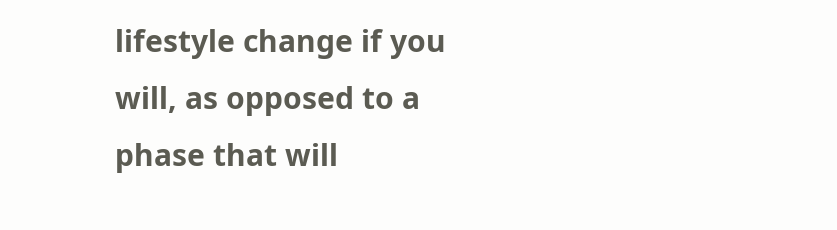lifestyle change if you will, as opposed to a phase that will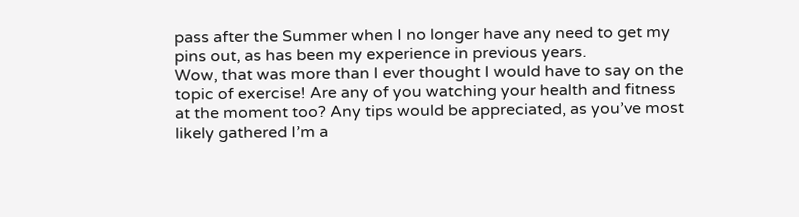pass after the Summer when I no longer have any need to get my pins out, as has been my experience in previous years.
Wow, that was more than I ever thought I would have to say on the topic of exercise! Are any of you watching your health and fitness at the moment too? Any tips would be appreciated, as you’ve most likely gathered I’m a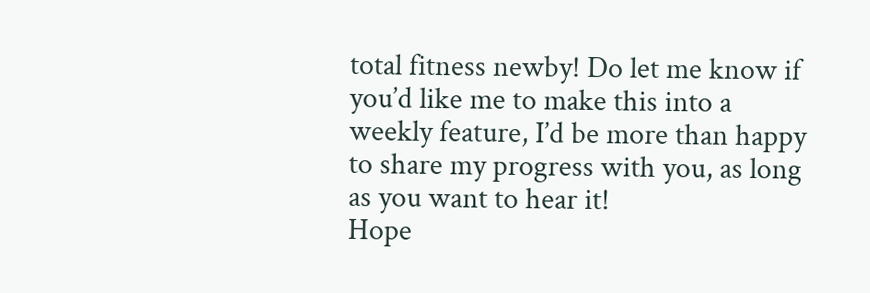total fitness newby! Do let me know if you’d like me to make this into a weekly feature, I’d be more than happy to share my progress with you, as long as you want to hear it!
Hope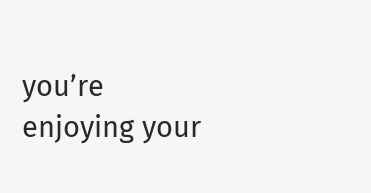you’re enjoying your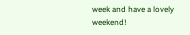week and have a lovely weekend!